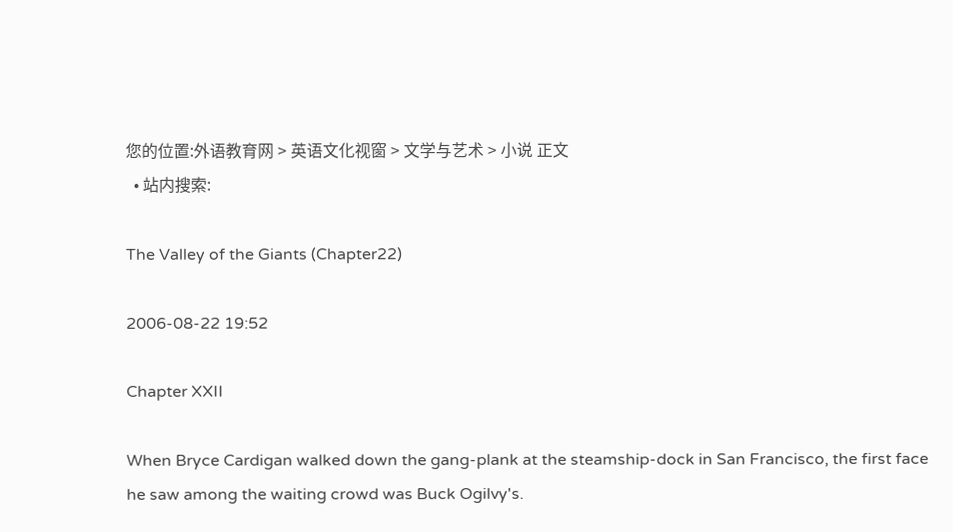您的位置:外语教育网 > 英语文化视窗 > 文学与艺术 > 小说 正文
  • 站内搜索:

The Valley of the Giants (Chapter22)

2006-08-22 19:52

Chapter XXII

When Bryce Cardigan walked down the gang-plank at the steamship-dock in San Francisco, the first face he saw among the waiting crowd was Buck Ogilvy's.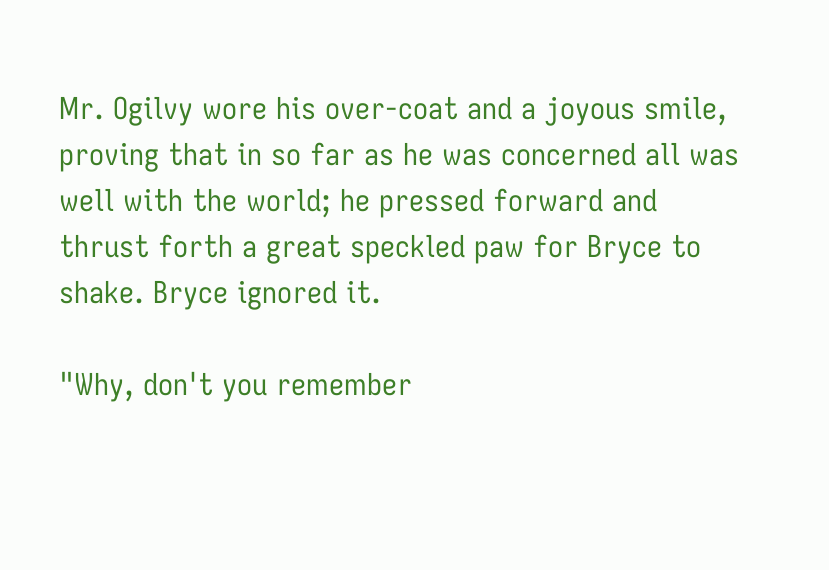Mr. Ogilvy wore his over-coat and a joyous smile, proving that in so far as he was concerned all was well with the world; he pressed forward and thrust forth a great speckled paw for Bryce to shake. Bryce ignored it.

"Why, don't you remember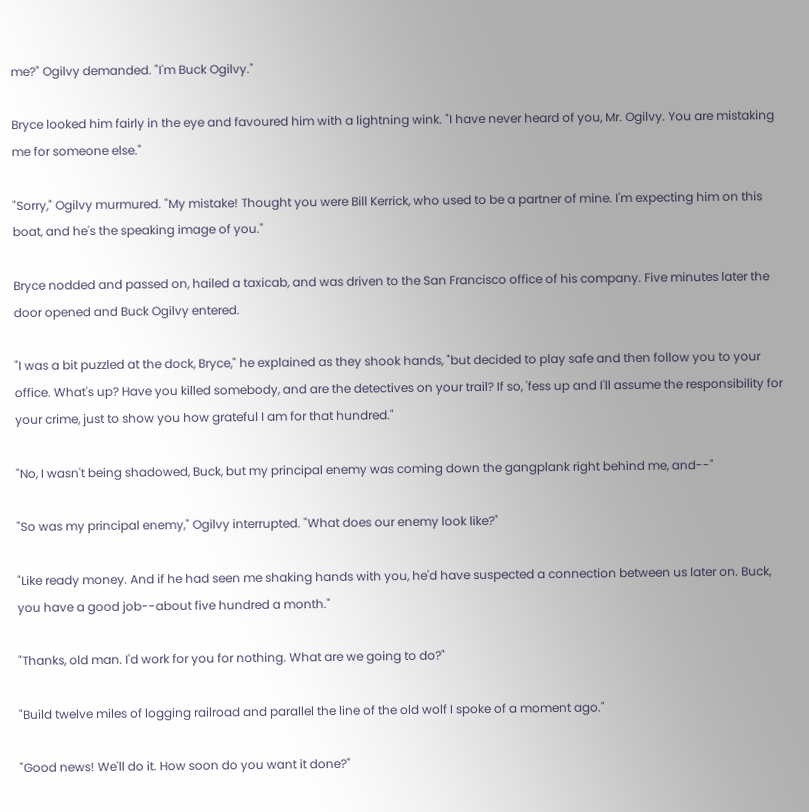me?" Ogilvy demanded. "I'm Buck Ogilvy."

Bryce looked him fairly in the eye and favoured him with a lightning wink. "I have never heard of you, Mr. Ogilvy. You are mistaking me for someone else."

"Sorry," Ogilvy murmured. "My mistake! Thought you were Bill Kerrick, who used to be a partner of mine. I'm expecting him on this boat, and he's the speaking image of you."

Bryce nodded and passed on, hailed a taxicab, and was driven to the San Francisco office of his company. Five minutes later the door opened and Buck Ogilvy entered.

"I was a bit puzzled at the dock, Bryce," he explained as they shook hands, "but decided to play safe and then follow you to your office. What's up? Have you killed somebody, and are the detectives on your trail? If so, 'fess up and I'll assume the responsibility for your crime, just to show you how grateful I am for that hundred."

"No, I wasn't being shadowed, Buck, but my principal enemy was coming down the gangplank right behind me, and--"

"So was my principal enemy," Ogilvy interrupted. "What does our enemy look like?"

"Like ready money. And if he had seen me shaking hands with you, he'd have suspected a connection between us later on. Buck, you have a good job--about five hundred a month."

"Thanks, old man. I'd work for you for nothing. What are we going to do?"

"Build twelve miles of logging railroad and parallel the line of the old wolf I spoke of a moment ago."

"Good news! We'll do it. How soon do you want it done?"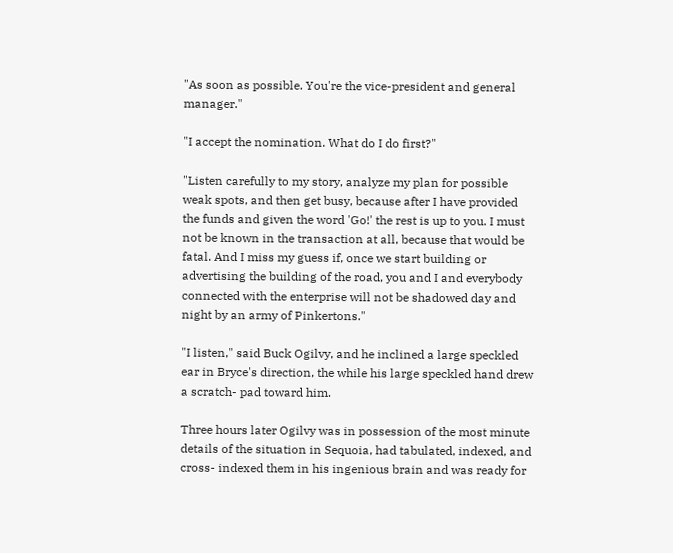"As soon as possible. You're the vice-president and general manager."

"I accept the nomination. What do I do first?"

"Listen carefully to my story, analyze my plan for possible weak spots, and then get busy, because after I have provided the funds and given the word 'Go!' the rest is up to you. I must not be known in the transaction at all, because that would be fatal. And I miss my guess if, once we start building or advertising the building of the road, you and I and everybody connected with the enterprise will not be shadowed day and night by an army of Pinkertons."

"I listen," said Buck Ogilvy, and he inclined a large speckled ear in Bryce's direction, the while his large speckled hand drew a scratch- pad toward him.

Three hours later Ogilvy was in possession of the most minute details of the situation in Sequoia, had tabulated, indexed, and cross- indexed them in his ingenious brain and was ready for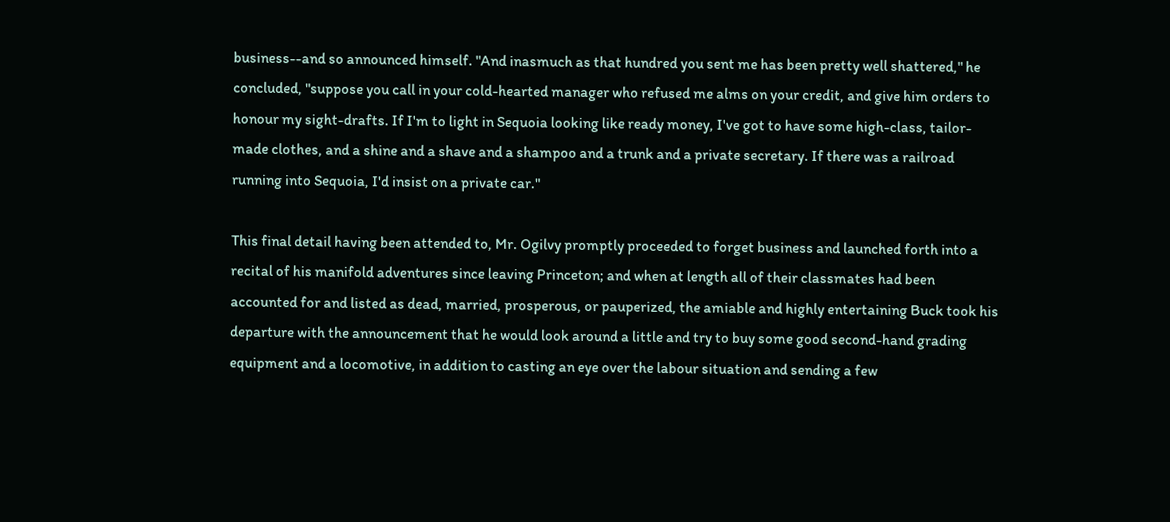business--and so announced himself. "And inasmuch as that hundred you sent me has been pretty well shattered," he concluded, "suppose you call in your cold-hearted manager who refused me alms on your credit, and give him orders to honour my sight-drafts. If I'm to light in Sequoia looking like ready money, I've got to have some high-class, tailor-made clothes, and a shine and a shave and a shampoo and a trunk and a private secretary. If there was a railroad running into Sequoia, I'd insist on a private car."

This final detail having been attended to, Mr. Ogilvy promptly proceeded to forget business and launched forth into a recital of his manifold adventures since leaving Princeton; and when at length all of their classmates had been accounted for and listed as dead, married, prosperous, or pauperized, the amiable and highly entertaining Buck took his departure with the announcement that he would look around a little and try to buy some good second-hand grading equipment and a locomotive, in addition to casting an eye over the labour situation and sending a few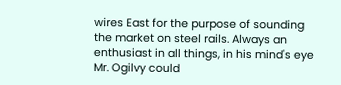wires East for the purpose of sounding the market on steel rails. Always an enthusiast in all things, in his mind's eye Mr. Ogilvy could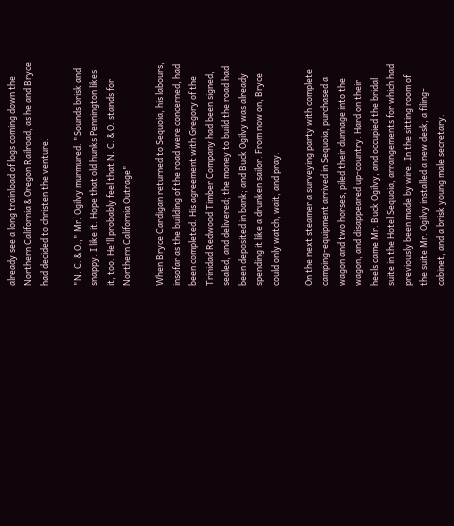already see a long trainload of logs coming down the Northern California & Oregon Railroad, as he and Bryce had decided to christen the venture.

"N. C. & O.," Mr. Ogilvy murmured. "Sounds brisk and snappy. I like it. Hope that old hunks Pennington likes it, too. He'll probably feel that N. C. & O. stands for Northern California Outrage"

When Bryce Cardigan returned to Sequoia, his labours, insofar as the building of the road were concerned, had been completed. His agreement with Gregory of the Trinidad Redwood Timber Company had been signed, sealed, and delivered; the money to build the road had been deposited in bank; and Buck Ogilvy was already spending it like a drunken sailor. From now on, Bryce could only watch, wait, and pray.

On the next steamer a surveying party with complete camping-equipment arrived in Sequoia, purchased a wagon and two horses, piled their dunnage into the wagon, and disappeared up-country. Hard on their heels came Mr. Buck Ogilvy, and occupied the bridal suite in the Hotel Sequoia, arrangements for which had previously been made by wire. In the sitting room of the suite Mr. Ogilvy installed a new desk, a filing-cabinet, and a brisk young male secretary.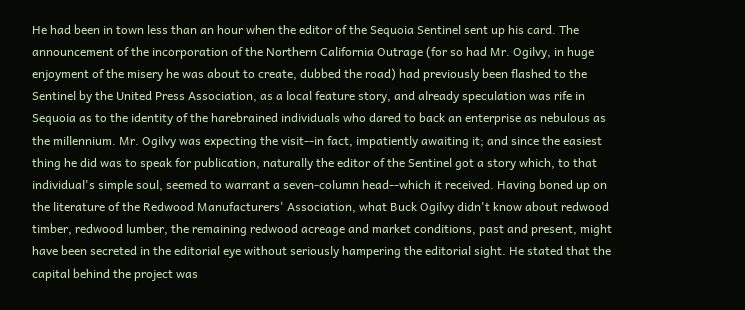He had been in town less than an hour when the editor of the Sequoia Sentinel sent up his card. The announcement of the incorporation of the Northern California Outrage (for so had Mr. Ogilvy, in huge enjoyment of the misery he was about to create, dubbed the road) had previously been flashed to the Sentinel by the United Press Association, as a local feature story, and already speculation was rife in Sequoia as to the identity of the harebrained individuals who dared to back an enterprise as nebulous as the millennium. Mr. Ogilvy was expecting the visit--in fact, impatiently awaiting it; and since the easiest thing he did was to speak for publication, naturally the editor of the Sentinel got a story which, to that individual's simple soul, seemed to warrant a seven-column head--which it received. Having boned up on the literature of the Redwood Manufacturers' Association, what Buck Ogilvy didn't know about redwood timber, redwood lumber, the remaining redwood acreage and market conditions, past and present, might have been secreted in the editorial eye without seriously hampering the editorial sight. He stated that the capital behind the project was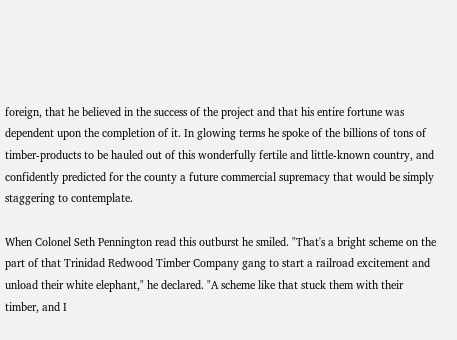foreign, that he believed in the success of the project and that his entire fortune was dependent upon the completion of it. In glowing terms he spoke of the billions of tons of timber-products to be hauled out of this wonderfully fertile and little-known country, and confidently predicted for the county a future commercial supremacy that would be simply staggering to contemplate.

When Colonel Seth Pennington read this outburst he smiled. "That's a bright scheme on the part of that Trinidad Redwood Timber Company gang to start a railroad excitement and unload their white elephant," he declared. "A scheme like that stuck them with their timber, and I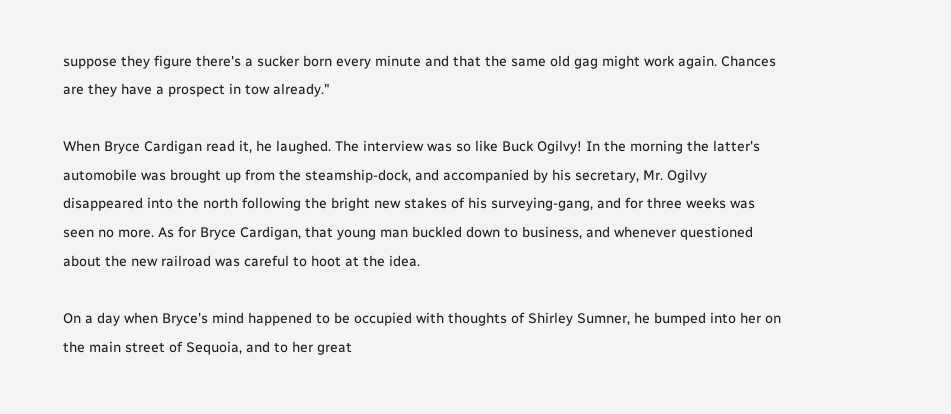suppose they figure there's a sucker born every minute and that the same old gag might work again. Chances are they have a prospect in tow already."

When Bryce Cardigan read it, he laughed. The interview was so like Buck Ogilvy! In the morning the latter's automobile was brought up from the steamship-dock, and accompanied by his secretary, Mr. Ogilvy disappeared into the north following the bright new stakes of his surveying-gang, and for three weeks was seen no more. As for Bryce Cardigan, that young man buckled down to business, and whenever questioned about the new railroad was careful to hoot at the idea.

On a day when Bryce's mind happened to be occupied with thoughts of Shirley Sumner, he bumped into her on the main street of Sequoia, and to her great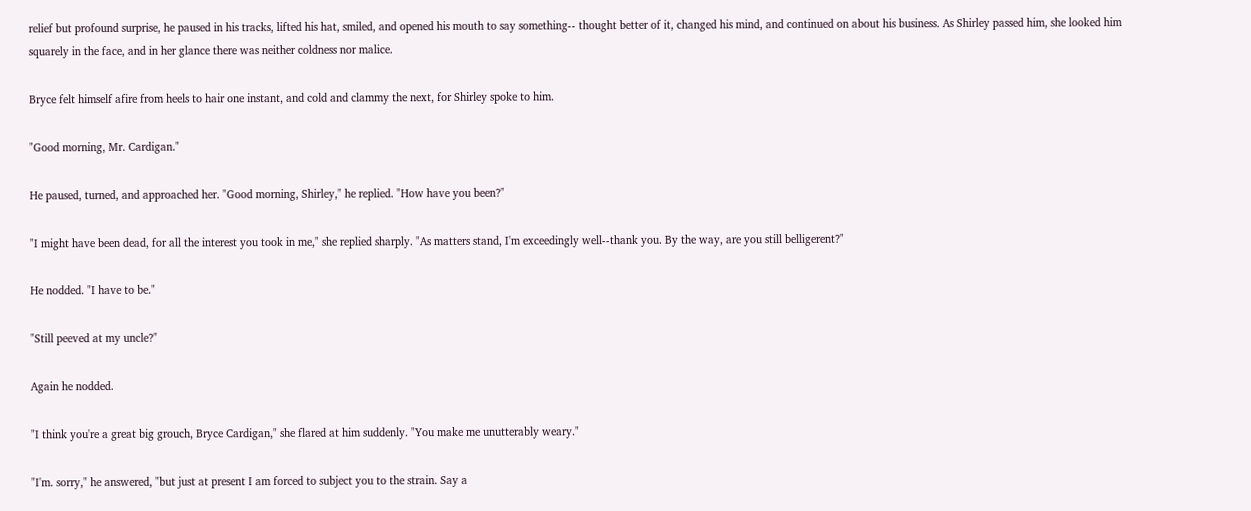relief but profound surprise, he paused in his tracks, lifted his hat, smiled, and opened his mouth to say something-- thought better of it, changed his mind, and continued on about his business. As Shirley passed him, she looked him squarely in the face, and in her glance there was neither coldness nor malice.

Bryce felt himself afire from heels to hair one instant, and cold and clammy the next, for Shirley spoke to him.

"Good morning, Mr. Cardigan."

He paused, turned, and approached her. "Good morning, Shirley," he replied. "How have you been?"

"I might have been dead, for all the interest you took in me," she replied sharply. "As matters stand, I'm exceedingly well--thank you. By the way, are you still belligerent?"

He nodded. "I have to be."

"Still peeved at my uncle?"

Again he nodded.

"I think you're a great big grouch, Bryce Cardigan," she flared at him suddenly. "You make me unutterably weary."

"I'm. sorry," he answered, "but just at present I am forced to subject you to the strain. Say a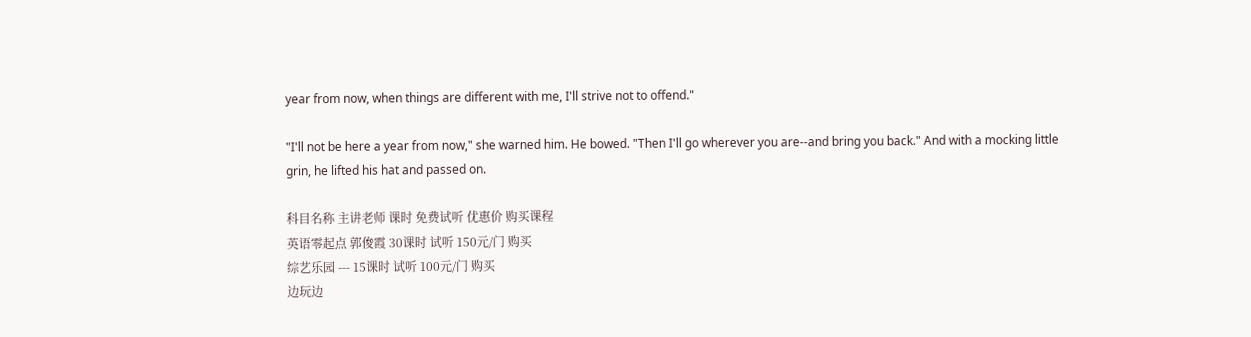year from now, when things are different with me, I'll strive not to offend."

"I'll not be here a year from now," she warned him. He bowed. "Then I'll go wherever you are--and bring you back." And with a mocking little grin, he lifted his hat and passed on.

科目名称 主讲老师 课时 免费试听 优惠价 购买课程
英语零起点 郭俊霞 30课时 试听 150元/门 购买
综艺乐园 --- 15课时 试听 100元/门 购买
边玩边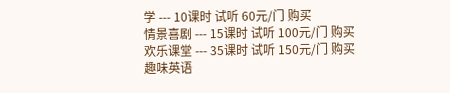学 --- 10课时 试听 60元/门 购买
情景喜剧 --- 15课时 试听 100元/门 购买
欢乐课堂 --- 35课时 试听 150元/门 购买
趣味英语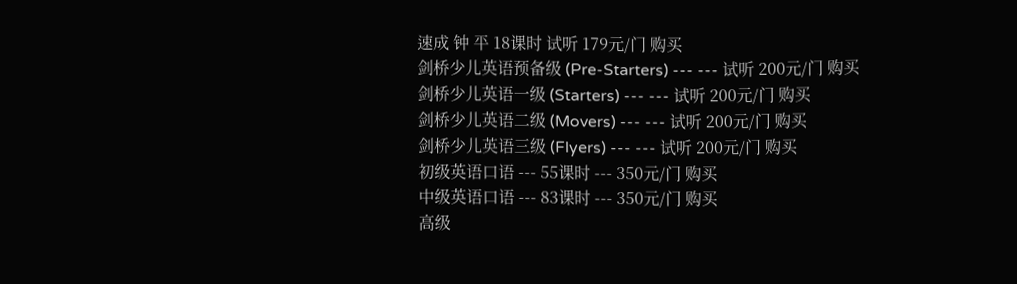速成 钟 平 18课时 试听 179元/门 购买
剑桥少儿英语预备级 (Pre-Starters) --- --- 试听 200元/门 购买
剑桥少儿英语一级 (Starters) --- --- 试听 200元/门 购买
剑桥少儿英语二级 (Movers) --- --- 试听 200元/门 购买
剑桥少儿英语三级 (Flyers) --- --- 试听 200元/门 购买
初级英语口语 --- 55课时 --- 350元/门 购买
中级英语口语 --- 83课时 --- 350元/门 购买
高级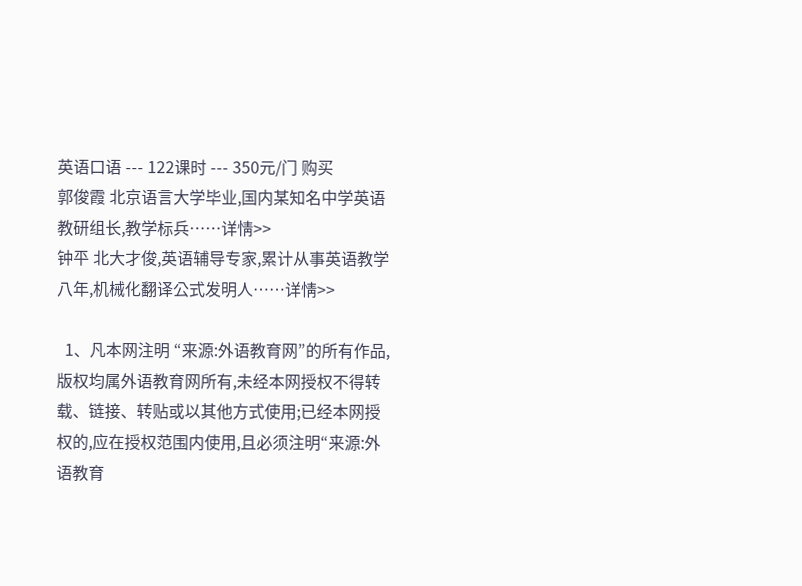英语口语 --- 122课时 --- 350元/门 购买
郭俊霞 北京语言大学毕业,国内某知名中学英语教研组长,教学标兵……详情>>
钟平 北大才俊,英语辅导专家,累计从事英语教学八年,机械化翻译公式发明人……详情>>

  1、凡本网注明 “来源:外语教育网”的所有作品,版权均属外语教育网所有,未经本网授权不得转载、链接、转贴或以其他方式使用;已经本网授权的,应在授权范围内使用,且必须注明“来源:外语教育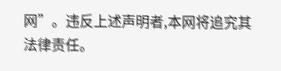网”。违反上述声明者,本网将追究其法律责任。